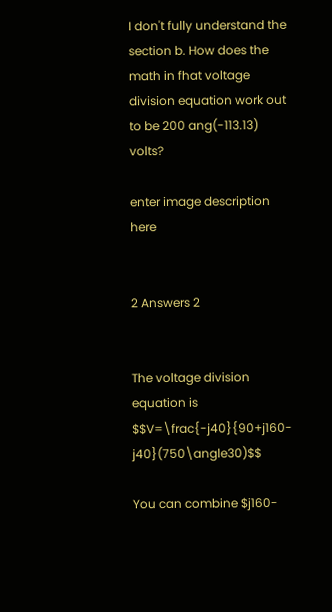I don't fully understand the section b. How does the math in fhat voltage division equation work out to be 200 ang(-113.13) volts?

enter image description here


2 Answers 2


The voltage division equation is $$V=\frac{-j40}{90+j160-j40}(750\angle30)$$

You can combine $j160-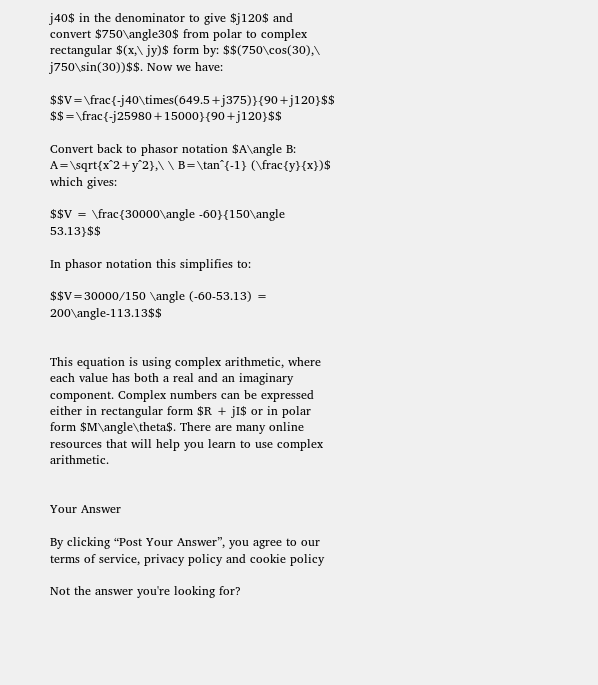j40$ in the denominator to give $j120$ and convert $750\angle30$ from polar to complex rectangular $(x,\ jy)$ form by: $$(750\cos(30),\ j750\sin(30))$$. Now we have:

$$V=\frac{-j40\times(649.5+j375)}{90+j120}$$ $$=\frac{-j25980+15000}{90+j120}$$

Convert back to phasor notation $A\angle B: A=\sqrt{x^2+y^2},\ \ B=\tan^{-1} (\frac{y}{x})$ which gives:

$$V = \frac{30000\angle -60}{150\angle 53.13}$$

In phasor notation this simplifies to:

$$V=30000/150 \angle (-60-53.13) = 200\angle-113.13$$


This equation is using complex arithmetic, where each value has both a real and an imaginary component. Complex numbers can be expressed either in rectangular form $R + jI$ or in polar form $M\angle\theta$. There are many online resources that will help you learn to use complex arithmetic.


Your Answer

By clicking “Post Your Answer”, you agree to our terms of service, privacy policy and cookie policy

Not the answer you're looking for?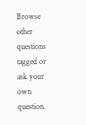Browse other questions tagged or ask your own question.